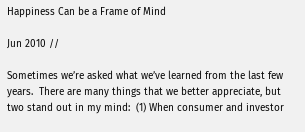Happiness Can be a Frame of Mind

Jun 2010 //

Sometimes we’re asked what we’ve learned from the last few years.  There are many things that we better appreciate, but two stand out in my mind:  (1) When consumer and investor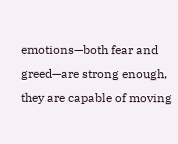emotions—both fear and greed—are strong enough, they are capable of moving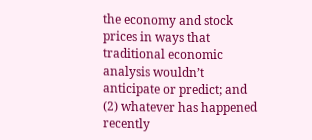the economy and stock prices in ways that traditional economic analysis wouldn’t anticipate or predict; and (2) whatever has happened recently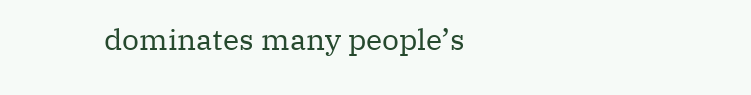dominates many people’s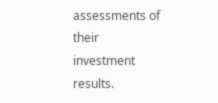assessments of their investment results.